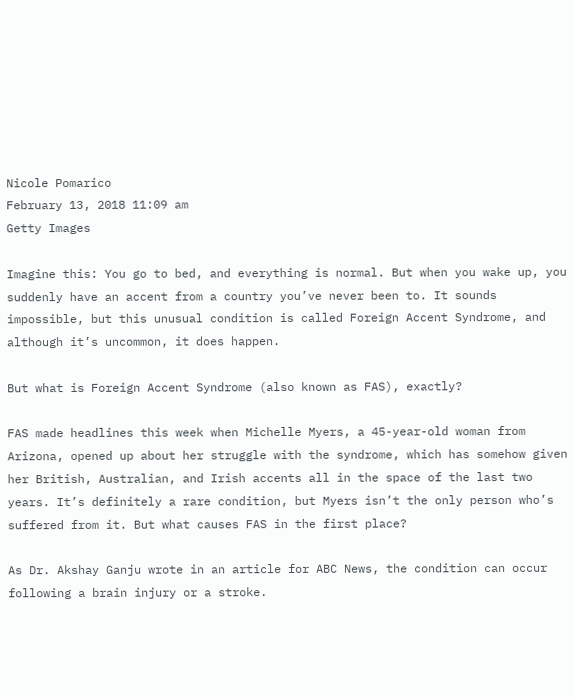Nicole Pomarico
February 13, 2018 11:09 am
Getty Images

Imagine this: You go to bed, and everything is normal. But when you wake up, you suddenly have an accent from a country you’ve never been to. It sounds impossible, but this unusual condition is called Foreign Accent Syndrome, and although it’s uncommon, it does happen.

But what is Foreign Accent Syndrome (also known as FAS), exactly?

FAS made headlines this week when Michelle Myers, a 45-year-old woman from Arizona, opened up about her struggle with the syndrome, which has somehow given her British, Australian, and Irish accents all in the space of the last two years. It’s definitely a rare condition, but Myers isn’t the only person who’s suffered from it. But what causes FAS in the first place?

As Dr. Akshay Ganju wrote in an article for ABC News, the condition can occur following a brain injury or a stroke.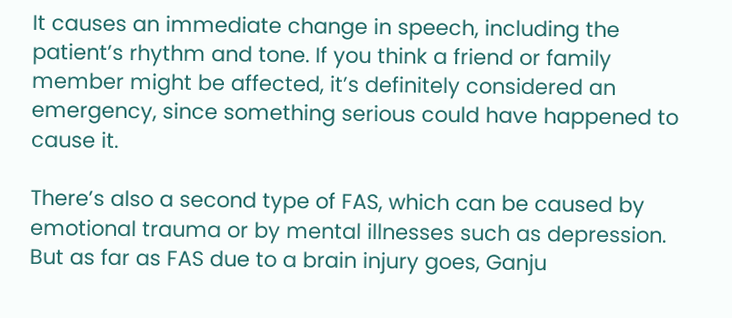It causes an immediate change in speech, including the patient’s rhythm and tone. If you think a friend or family member might be affected, it’s definitely considered an emergency, since something serious could have happened to cause it.

There’s also a second type of FAS, which can be caused by emotional trauma or by mental illnesses such as depression. But as far as FAS due to a brain injury goes, Ganju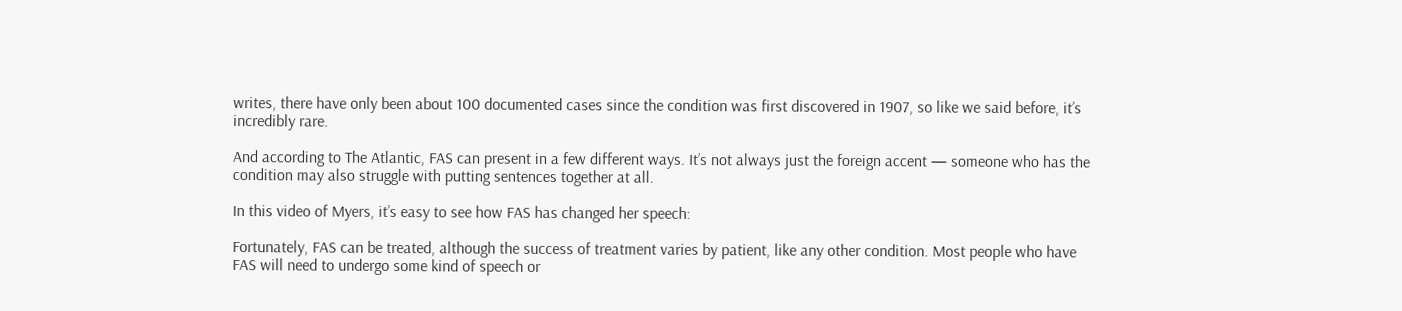writes, there have only been about 100 documented cases since the condition was first discovered in 1907, so like we said before, it’s incredibly rare.

And according to The Atlantic, FAS can present in a few different ways. It’s not always just the foreign accent — someone who has the condition may also struggle with putting sentences together at all.

In this video of Myers, it’s easy to see how FAS has changed her speech:

Fortunately, FAS can be treated, although the success of treatment varies by patient, like any other condition. Most people who have FAS will need to undergo some kind of speech or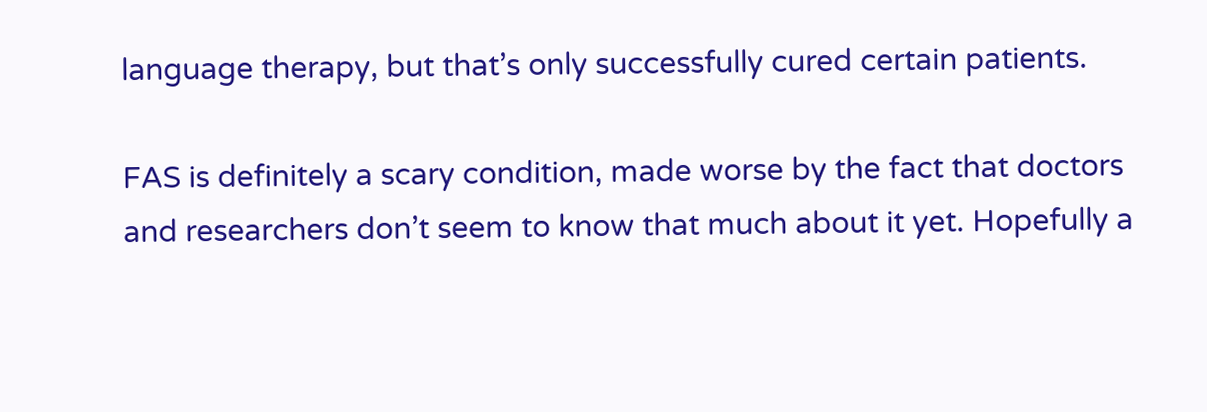language therapy, but that’s only successfully cured certain patients.

FAS is definitely a scary condition, made worse by the fact that doctors and researchers don’t seem to know that much about it yet. Hopefully a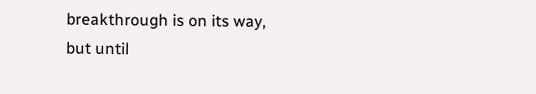breakthrough is on its way, but until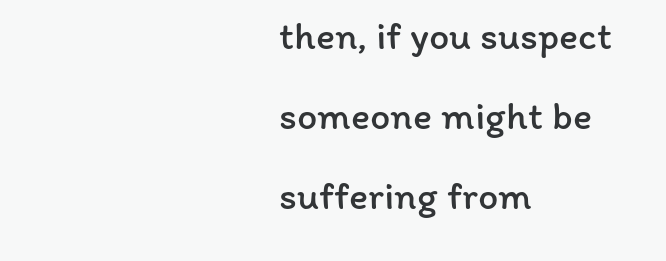then, if you suspect someone might be suffering from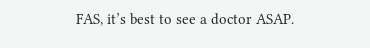FAS, it’s best to see a doctor ASAP.